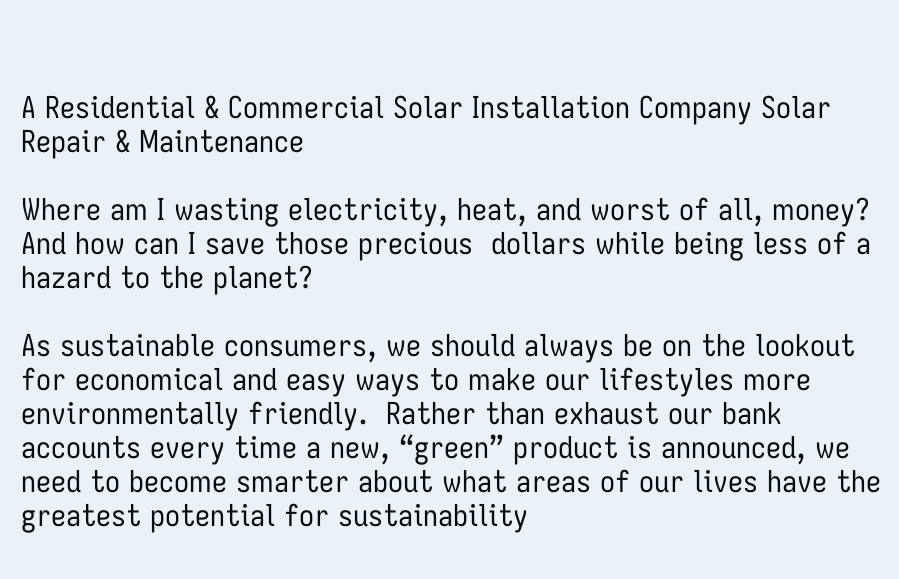A Residential & Commercial Solar Installation Company Solar Repair & Maintenance

Where am I wasting electricity, heat, and worst of all, money?  And how can I save those precious  dollars while being less of a hazard to the planet?

As sustainable consumers, we should always be on the lookout for economical and easy ways to make our lifestyles more environmentally friendly.  Rather than exhaust our bank accounts every time a new, “green” product is announced, we need to become smarter about what areas of our lives have the greatest potential for sustainability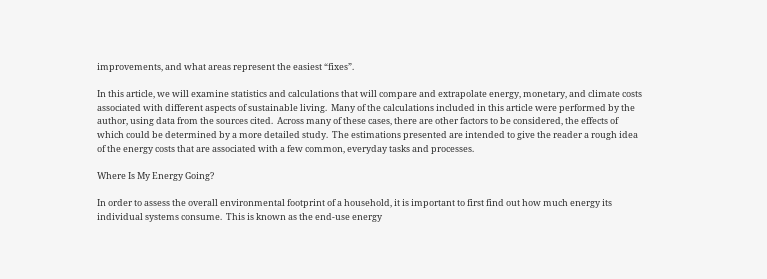improvements, and what areas represent the easiest “fixes”.

In this article, we will examine statistics and calculations that will compare and extrapolate energy, monetary, and climate costs associated with different aspects of sustainable living.  Many of the calculations included in this article were performed by the author, using data from the sources cited.  Across many of these cases, there are other factors to be considered, the effects of which could be determined by a more detailed study.  The estimations presented are intended to give the reader a rough idea of the energy costs that are associated with a few common, everyday tasks and processes.

Where Is My Energy Going?

In order to assess the overall environmental footprint of a household, it is important to first find out how much energy its individual systems consume.  This is known as the end-use energy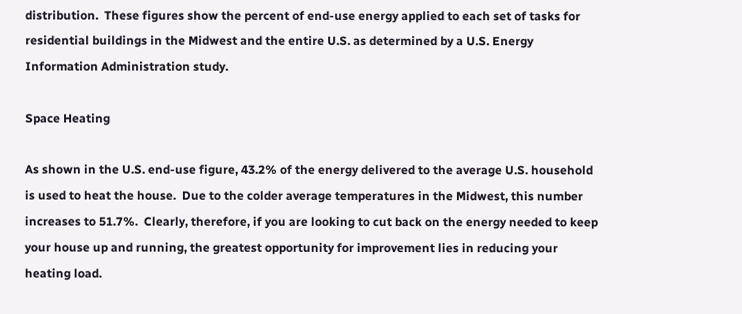distribution.  These figures show the percent of end-use energy applied to each set of tasks for residential buildings in the Midwest and the entire U.S. as determined by a U.S. Energy Information Administration study.

Space Heating

As shown in the U.S. end-use figure, 43.2% of the energy delivered to the average U.S. household is used to heat the house.  Due to the colder average temperatures in the Midwest, this number increases to 51.7%.  Clearly, therefore, if you are looking to cut back on the energy needed to keep your house up and running, the greatest opportunity for improvement lies in reducing your heating load.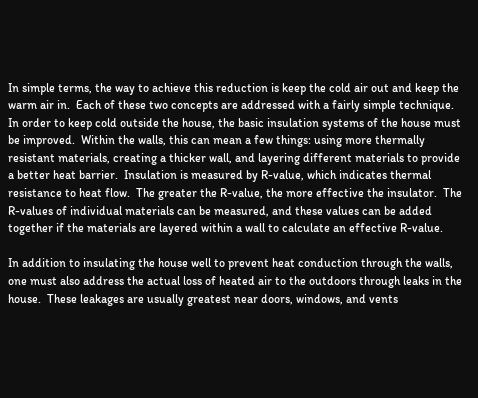In simple terms, the way to achieve this reduction is keep the cold air out and keep the warm air in.  Each of these two concepts are addressed with a fairly simple technique.  In order to keep cold outside the house, the basic insulation systems of the house must be improved.  Within the walls, this can mean a few things: using more thermally resistant materials, creating a thicker wall, and layering different materials to provide a better heat barrier.  Insulation is measured by R-value, which indicates thermal resistance to heat flow.  The greater the R-value, the more effective the insulator.  The R-values of individual materials can be measured, and these values can be added together if the materials are layered within a wall to calculate an effective R-value.

In addition to insulating the house well to prevent heat conduction through the walls, one must also address the actual loss of heated air to the outdoors through leaks in the house.  These leakages are usually greatest near doors, windows, and vents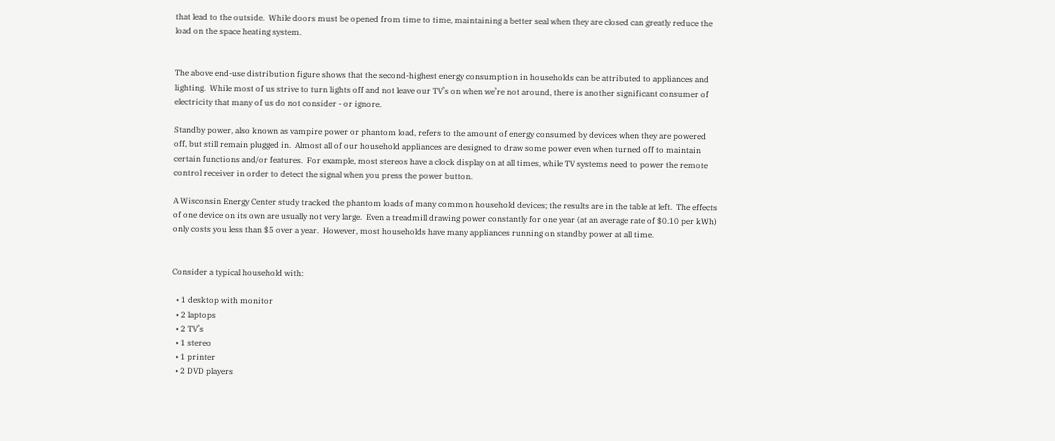that lead to the outside.  While doors must be opened from time to time, maintaining a better seal when they are closed can greatly reduce the load on the space heating system.


The above end-use distribution figure shows that the second-highest energy consumption in households can be attributed to appliances and lighting.  While most of us strive to turn lights off and not leave our TV’s on when we’re not around, there is another significant consumer of electricity that many of us do not consider - or ignore.

Standby power, also known as vampire power or phantom load, refers to the amount of energy consumed by devices when they are powered off, but still remain plugged in.  Almost all of our household appliances are designed to draw some power even when turned off to maintain certain functions and/or features.  For example, most stereos have a clock display on at all times, while TV systems need to power the remote control receiver in order to detect the signal when you press the power button.

A Wisconsin Energy Center study tracked the phantom loads of many common household devices; the results are in the table at left.  The effects of one device on its own are usually not very large.  Even a treadmill drawing power constantly for one year (at an average rate of $0.10 per kWh) only costs you less than $5 over a year.  However, most households have many appliances running on standby power at all time.


Consider a typical household with:

  • 1 desktop with monitor
  • 2 laptops
  • 2 TV’s
  • 1 stereo
  • 1 printer
  • 2 DVD players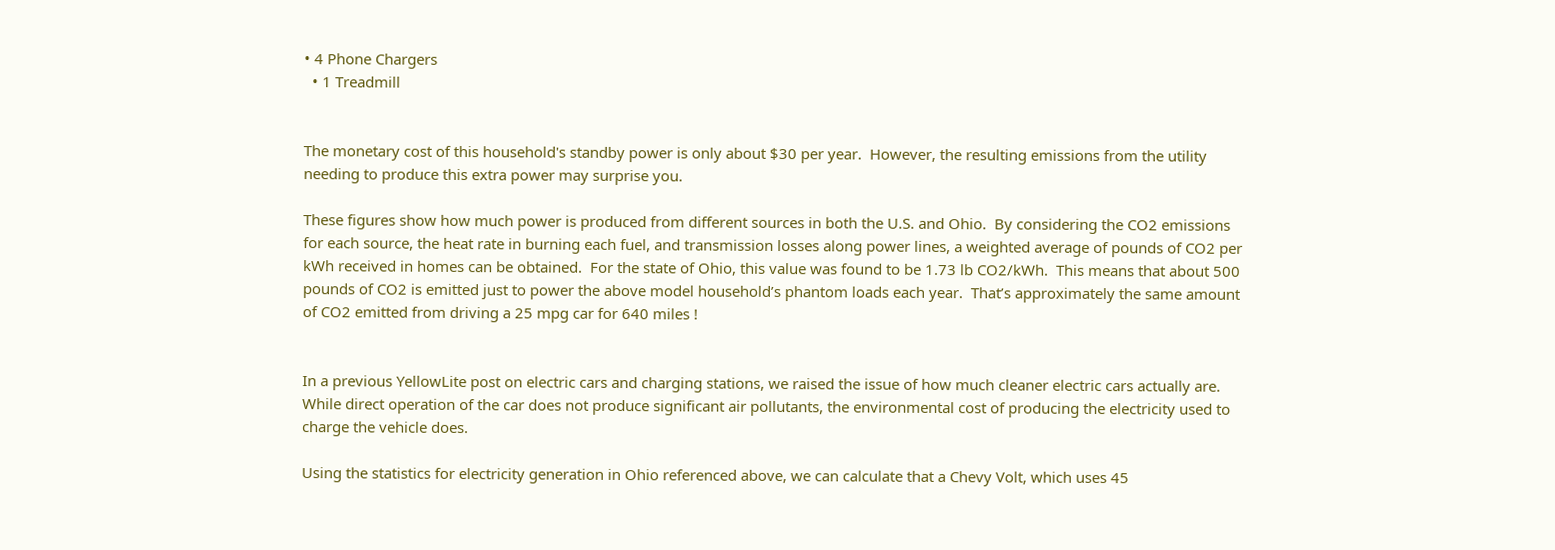• 4 Phone Chargers
  • 1 Treadmill


The monetary cost of this household's standby power is only about $30 per year.  However, the resulting emissions from the utility needing to produce this extra power may surprise you.

These figures show how much power is produced from different sources in both the U.S. and Ohio.  By considering the CO2 emissions for each source, the heat rate in burning each fuel, and transmission losses along power lines, a weighted average of pounds of CO2 per kWh received in homes can be obtained.  For the state of Ohio, this value was found to be 1.73 lb CO2/kWh.  This means that about 500 pounds of CO2 is emitted just to power the above model household’s phantom loads each year.  That’s approximately the same amount of CO2 emitted from driving a 25 mpg car for 640 miles !


In a previous YellowLite post on electric cars and charging stations, we raised the issue of how much cleaner electric cars actually are.  While direct operation of the car does not produce significant air pollutants, the environmental cost of producing the electricity used to charge the vehicle does.

Using the statistics for electricity generation in Ohio referenced above, we can calculate that a Chevy Volt, which uses 45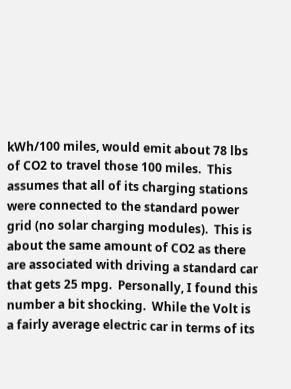kWh/100 miles, would emit about 78 lbs of CO2 to travel those 100 miles.  This assumes that all of its charging stations were connected to the standard power grid (no solar charging modules).  This is about the same amount of CO2 as there are associated with driving a standard car that gets 25 mpg.  Personally, I found this number a bit shocking.  While the Volt is a fairly average electric car in terms of its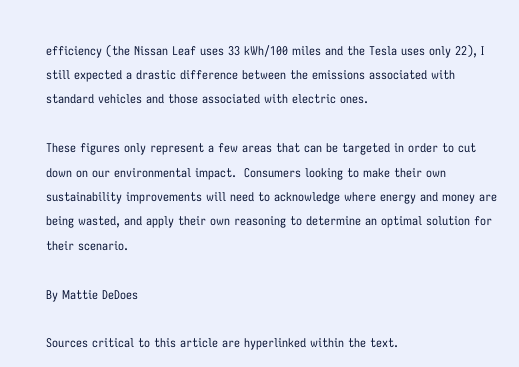efficiency (the Nissan Leaf uses 33 kWh/100 miles and the Tesla uses only 22), I still expected a drastic difference between the emissions associated with standard vehicles and those associated with electric ones.

These figures only represent a few areas that can be targeted in order to cut down on our environmental impact.  Consumers looking to make their own sustainability improvements will need to acknowledge where energy and money are being wasted, and apply their own reasoning to determine an optimal solution for their scenario.

By Mattie DeDoes

Sources critical to this article are hyperlinked within the text.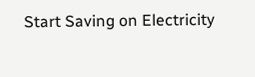Start Saving on Electricity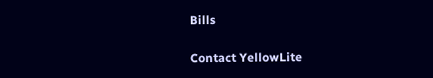Bills

Contact YellowLite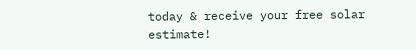today & receive your free solar estimate!